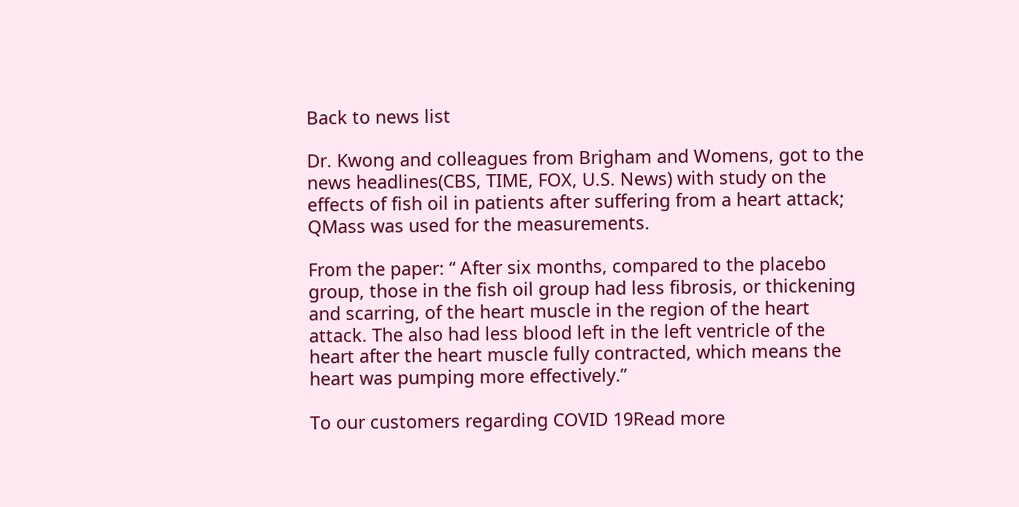Back to news list

Dr. Kwong and colleagues from Brigham and Womens, got to the news headlines(CBS, TIME, FOX, U.S. News) with study on the effects of fish oil in patients after suffering from a heart attack; QMass was used for the measurements.

From the paper: “ After six months, compared to the placebo group, those in the fish oil group had less fibrosis, or thickening and scarring, of the heart muscle in the region of the heart attack. The also had less blood left in the left ventricle of the heart after the heart muscle fully contracted, which means the heart was pumping more effectively.”

To our customers regarding COVID 19Read more